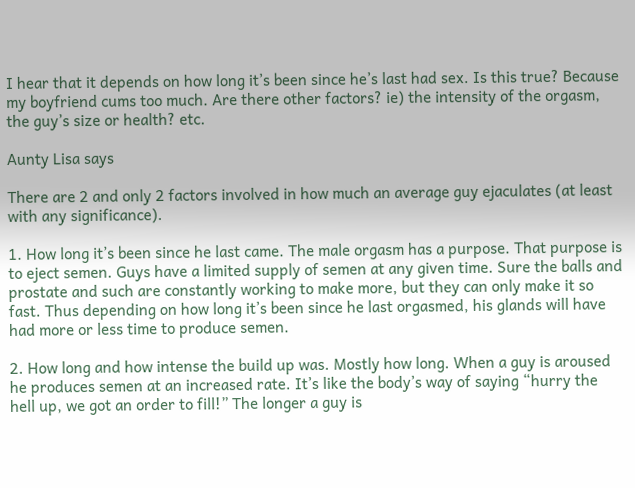I hear that it depends on how long it’s been since he’s last had sex. Is this true? Because my boyfriend cums too much. Are there other factors? ie) the intensity of the orgasm, the guy’s size or health? etc.

Aunty Lisa says

There are 2 and only 2 factors involved in how much an average guy ejaculates (at least with any significance).

1. How long it’s been since he last came. The male orgasm has a purpose. That purpose is to eject semen. Guys have a limited supply of semen at any given time. Sure the balls and prostate and such are constantly working to make more, but they can only make it so fast. Thus depending on how long it’s been since he last orgasmed, his glands will have had more or less time to produce semen.

2. How long and how intense the build up was. Mostly how long. When a guy is aroused he produces semen at an increased rate. It’s like the body’s way of saying “hurry the hell up, we got an order to fill!” The longer a guy is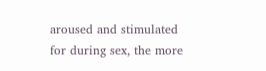aroused and stimulated for during sex, the more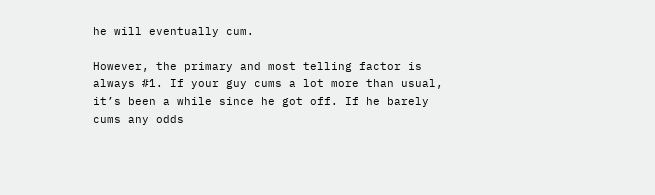he will eventually cum.

However, the primary and most telling factor is always #1. If your guy cums a lot more than usual, it’s been a while since he got off. If he barely cums any odds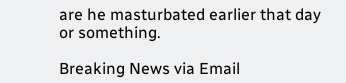are he masturbated earlier that day or something.

Breaking News via Email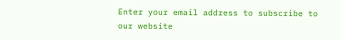Enter your email address to subscribe to our website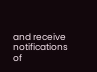and receive notifications of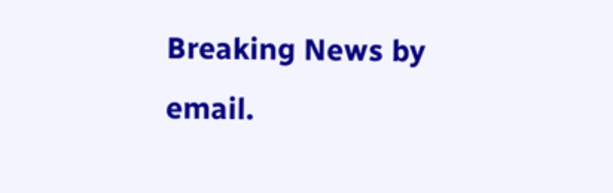Breaking News by email.